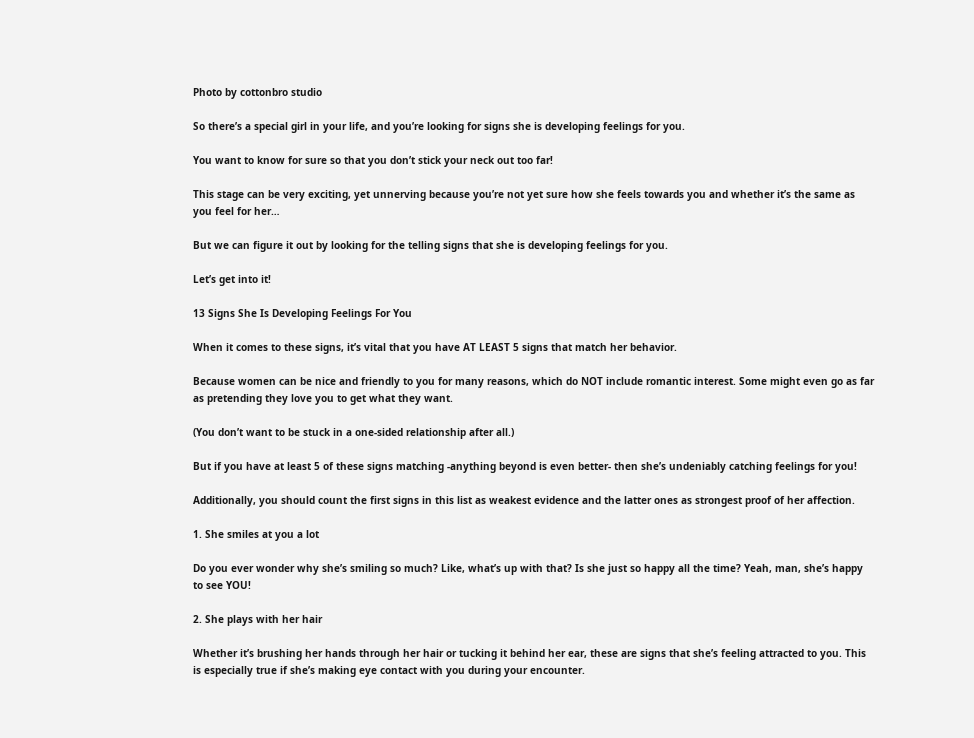Photo by cottonbro studio

So there’s a special girl in your life, and you’re looking for signs she is developing feelings for you.

You want to know for sure so that you don’t stick your neck out too far!

This stage can be very exciting, yet unnerving because you’re not yet sure how she feels towards you and whether it’s the same as you feel for her…

But we can figure it out by looking for the telling signs that she is developing feelings for you.

Let’s get into it!

13 Signs She Is Developing Feelings For You

When it comes to these signs, it’s vital that you have AT LEAST 5 signs that match her behavior.

Because women can be nice and friendly to you for many reasons, which do NOT include romantic interest. Some might even go as far as pretending they love you to get what they want.

(You don’t want to be stuck in a one-sided relationship after all.)

But if you have at least 5 of these signs matching -anything beyond is even better- then she’s undeniably catching feelings for you!

Additionally, you should count the first signs in this list as weakest evidence and the latter ones as strongest proof of her affection.

1. She smiles at you a lot

Do you ever wonder why she’s smiling so much? Like, what’s up with that? Is she just so happy all the time? Yeah, man, she’s happy to see YOU!

2. She plays with her hair

Whether it’s brushing her hands through her hair or tucking it behind her ear, these are signs that she’s feeling attracted to you. This is especially true if she’s making eye contact with you during your encounter.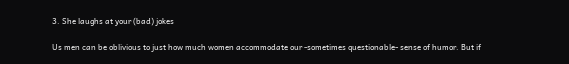3. She laughs at your (bad) jokes

Us men can be oblivious to just how much women accommodate our -sometimes questionable- sense of humor. But if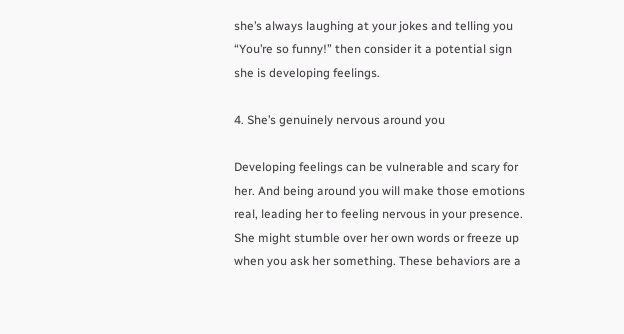she’s always laughing at your jokes and telling you “You’re so funny!” then consider it a potential sign she is developing feelings.

4. She’s genuinely nervous around you

Developing feelings can be vulnerable and scary for her. And being around you will make those emotions real, leading her to feeling nervous in your presence. She might stumble over her own words or freeze up when you ask her something. These behaviors are a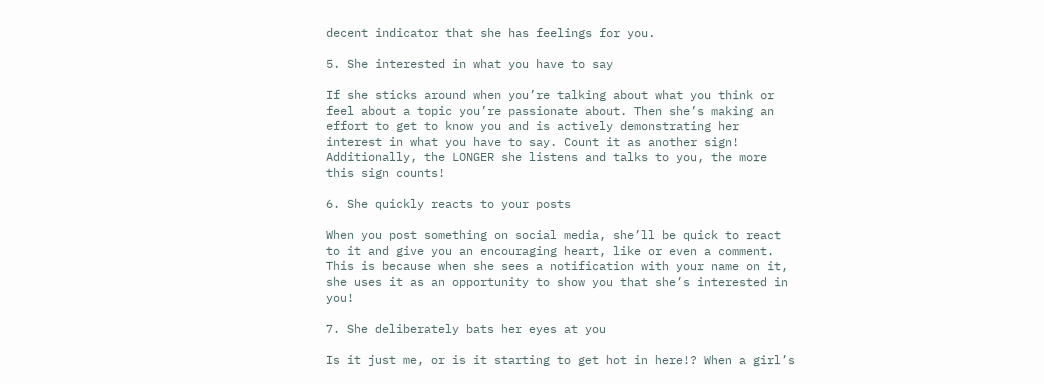decent indicator that she has feelings for you.

5. She interested in what you have to say

If she sticks around when you’re talking about what you think or feel about a topic you’re passionate about. Then she’s making an effort to get to know you and is actively demonstrating her interest in what you have to say. Count it as another sign! Additionally, the LONGER she listens and talks to you, the more this sign counts!

6. She quickly reacts to your posts

When you post something on social media, she’ll be quick to react to it and give you an encouraging heart, like or even a comment. This is because when she sees a notification with your name on it, she uses it as an opportunity to show you that she’s interested in you!

7. She deliberately bats her eyes at you

Is it just me, or is it starting to get hot in here!? When a girl’s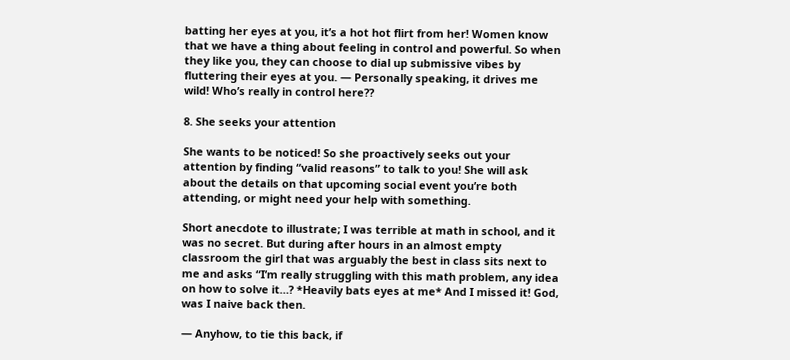batting her eyes at you, it’s a hot hot flirt from her! Women know that we have a thing about feeling in control and powerful. So when they like you, they can choose to dial up submissive vibes by fluttering their eyes at you. — Personally speaking, it drives me wild! Who’s really in control here??

8. She seeks your attention

She wants to be noticed! So she proactively seeks out your attention by finding “valid reasons” to talk to you! She will ask about the details on that upcoming social event you’re both attending, or might need your help with something.

Short anecdote to illustrate; I was terrible at math in school, and it was no secret. But during after hours in an almost empty classroom the girl that was arguably the best in class sits next to me and asks “I’m really struggling with this math problem, any idea on how to solve it…? *Heavily bats eyes at me* And I missed it! God, was I naive back then.

— Anyhow, to tie this back, if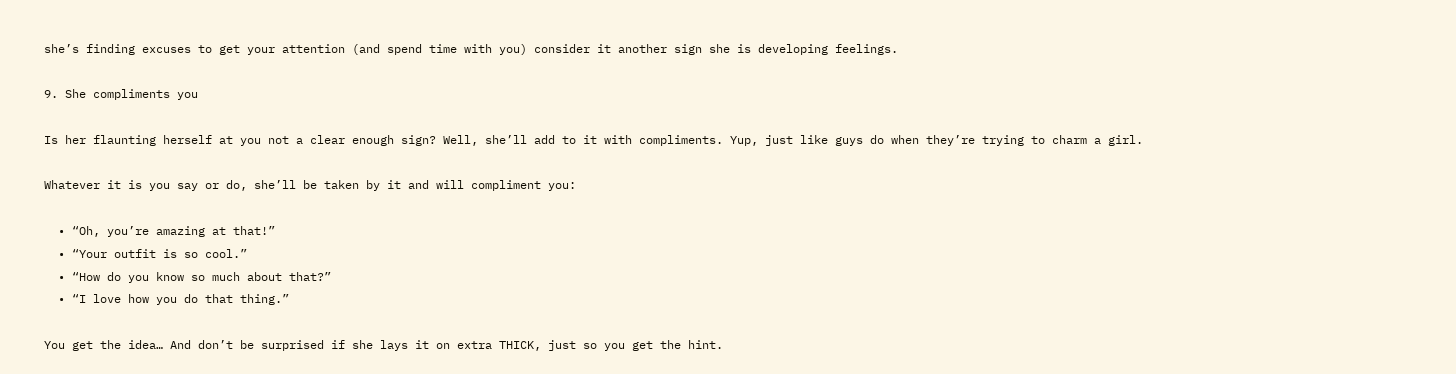she’s finding excuses to get your attention (and spend time with you) consider it another sign she is developing feelings.

9. She compliments you

Is her flaunting herself at you not a clear enough sign? Well, she’ll add to it with compliments. Yup, just like guys do when they’re trying to charm a girl.

Whatever it is you say or do, she’ll be taken by it and will compliment you:

  • “Oh, you’re amazing at that!”
  • “Your outfit is so cool.”
  • “How do you know so much about that?”
  • “I love how you do that thing.”

You get the idea… And don’t be surprised if she lays it on extra THICK, just so you get the hint.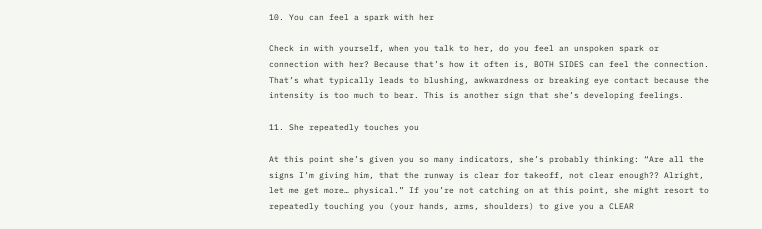10. You can feel a spark with her

Check in with yourself, when you talk to her, do you feel an unspoken spark or connection with her? Because that’s how it often is, BOTH SIDES can feel the connection. That’s what typically leads to blushing, awkwardness or breaking eye contact because the intensity is too much to bear. This is another sign that she’s developing feelings.

11. She repeatedly touches you

At this point she’s given you so many indicators, she’s probably thinking: “Are all the signs I’m giving him, that the runway is clear for takeoff, not clear enough?? Alright, let me get more… physical.” If you’re not catching on at this point, she might resort to repeatedly touching you (your hands, arms, shoulders) to give you a CLEAR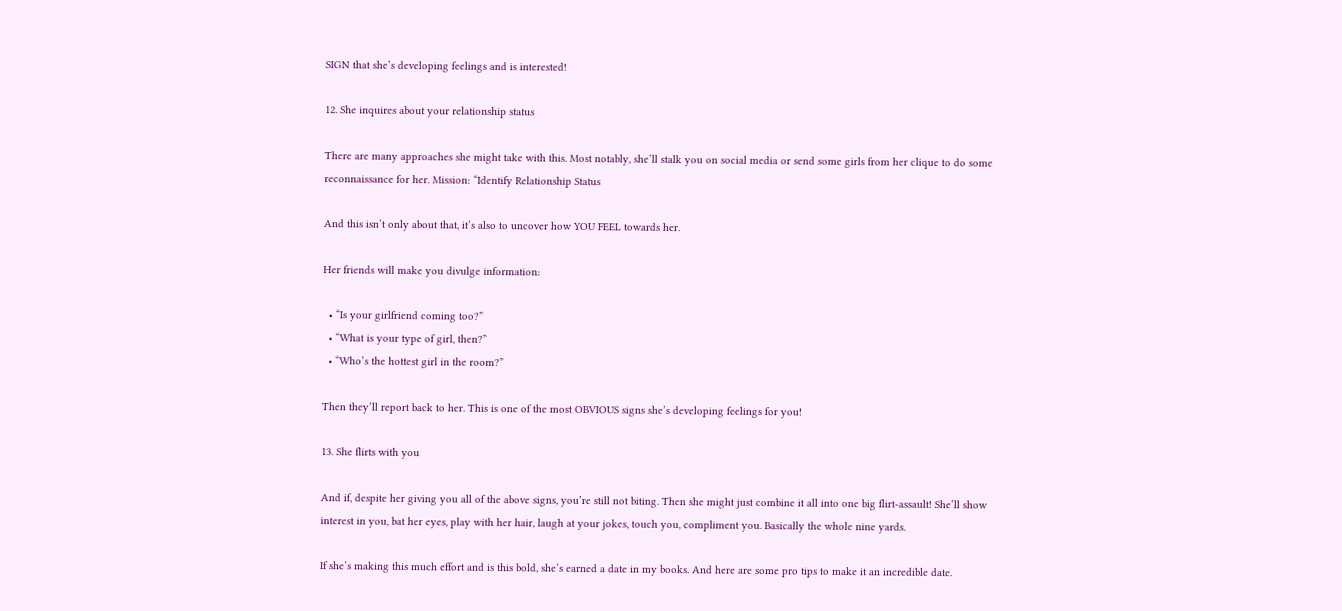SIGN that she’s developing feelings and is interested!

12. She inquires about your relationship status

There are many approaches she might take with this. Most notably, she’ll stalk you on social media or send some girls from her clique to do some reconnaissance for her. Mission: “Identify Relationship Status

And this isn’t only about that, it’s also to uncover how YOU FEEL towards her.

Her friends will make you divulge information:

  • “Is your girlfriend coming too?”
  • “What is your type of girl, then?”
  • “Who’s the hottest girl in the room?”

Then they’ll report back to her. This is one of the most OBVIOUS signs she’s developing feelings for you!

13. She flirts with you

And if, despite her giving you all of the above signs, you’re still not biting. Then she might just combine it all into one big flirt-assault! She’ll show interest in you, bat her eyes, play with her hair, laugh at your jokes, touch you, compliment you. Basically the whole nine yards.

If she’s making this much effort and is this bold, she’s earned a date in my books. And here are some pro tips to make it an incredible date.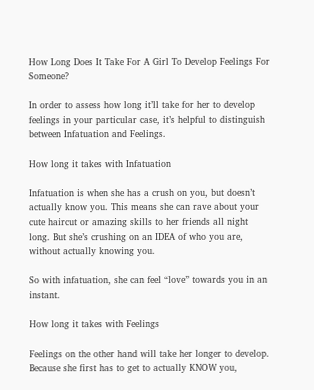How Long Does It Take For A Girl To Develop Feelings For Someone?

In order to assess how long it’ll take for her to develop feelings in your particular case, it’s helpful to distinguish between Infatuation and Feelings.

How long it takes with Infatuation

Infatuation is when she has a crush on you, but doesn’t actually know you. This means she can rave about your cute haircut or amazing skills to her friends all night long. But she’s crushing on an IDEA of who you are, without actually knowing you.

So with infatuation, she can feel “love” towards you in an instant.

How long it takes with Feelings

Feelings on the other hand will take her longer to develop. Because she first has to get to actually KNOW you,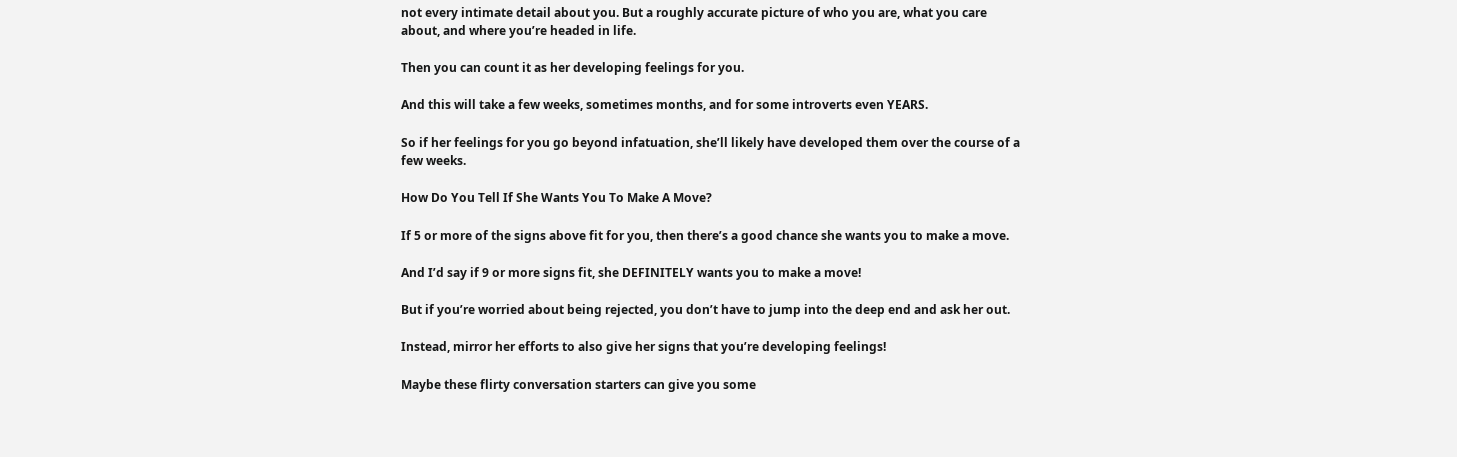not every intimate detail about you. But a roughly accurate picture of who you are, what you care about, and where you’re headed in life.

Then you can count it as her developing feelings for you.

And this will take a few weeks, sometimes months, and for some introverts even YEARS.

So if her feelings for you go beyond infatuation, she’ll likely have developed them over the course of a few weeks.

How Do You Tell If She Wants You To Make A Move?

If 5 or more of the signs above fit for you, then there’s a good chance she wants you to make a move.

And I’d say if 9 or more signs fit, she DEFINITELY wants you to make a move!

But if you’re worried about being rejected, you don’t have to jump into the deep end and ask her out.

Instead, mirror her efforts to also give her signs that you’re developing feelings!

Maybe these flirty conversation starters can give you some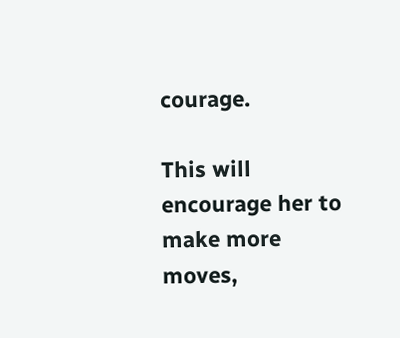courage.

This will encourage her to make more moves,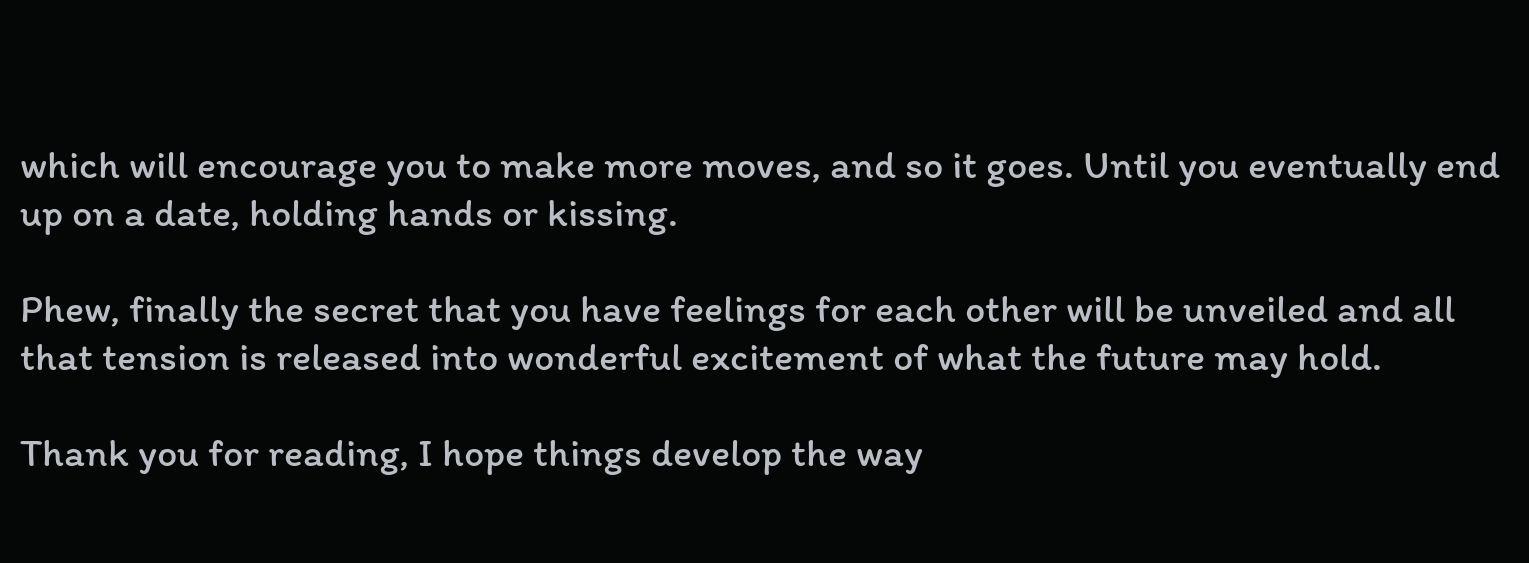which will encourage you to make more moves, and so it goes. Until you eventually end up on a date, holding hands or kissing.

Phew, finally the secret that you have feelings for each other will be unveiled and all that tension is released into wonderful excitement of what the future may hold.

Thank you for reading, I hope things develop the way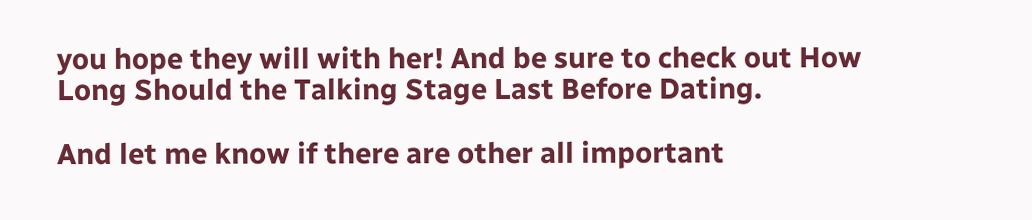you hope they will with her! And be sure to check out How Long Should the Talking Stage Last Before Dating.

And let me know if there are other all important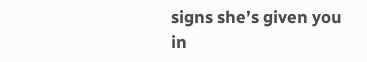signs she’s given you in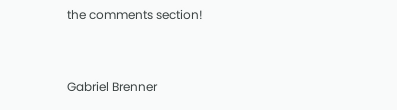the comments section!



Gabriel Brenner